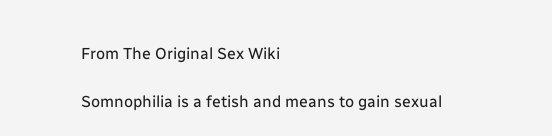From The Original Sex Wiki

Somnophilia is a fetish and means to gain sexual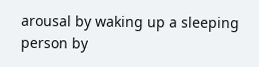arousal by waking up a sleeping person by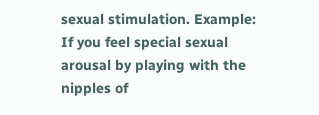sexual stimulation. Example: If you feel special sexual arousal by playing with the nipples of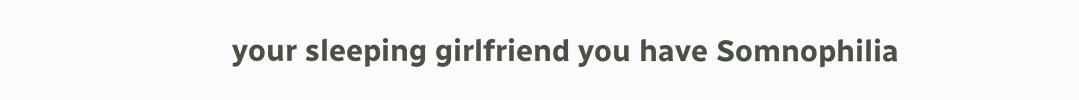your sleeping girlfriend you have Somnophilia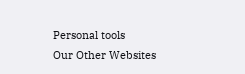Personal tools
Our Other Websites